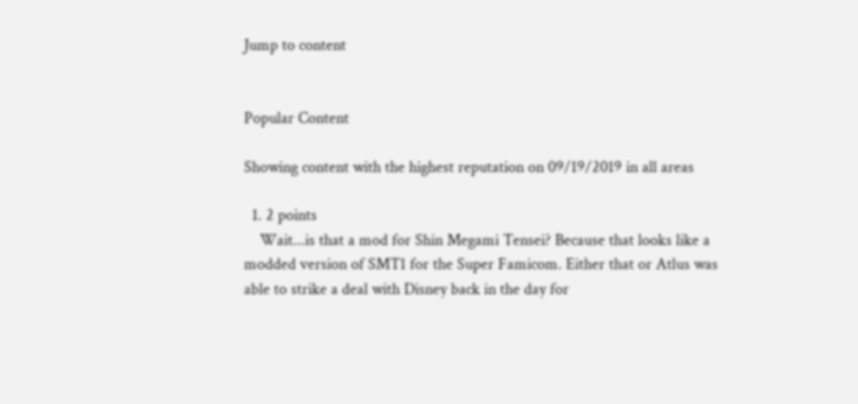Jump to content


Popular Content

Showing content with the highest reputation on 09/19/2019 in all areas

  1. 2 points
    Wait...is that a mod for Shin Megami Tensei? Because that looks like a modded version of SMT1 for the Super Famicom. Either that or Atlus was able to strike a deal with Disney back in the day for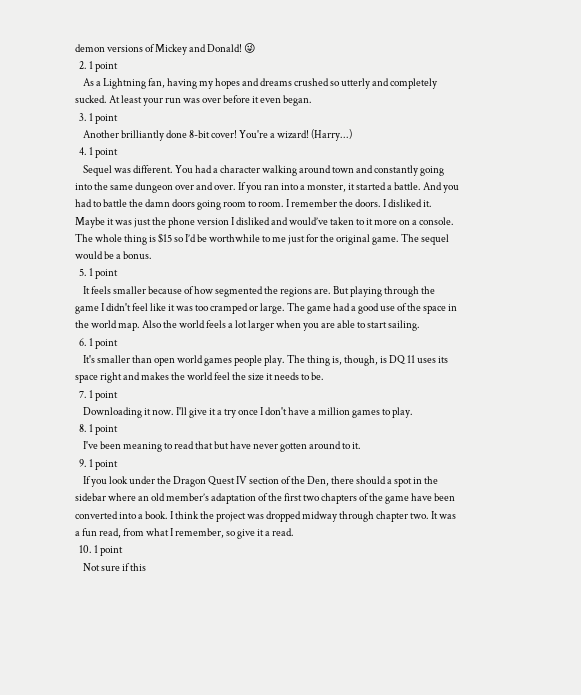demon versions of Mickey and Donald! 😜
  2. 1 point
    As a Lightning fan, having my hopes and dreams crushed so utterly and completely sucked. At least your run was over before it even began.
  3. 1 point
    Another brilliantly done 8-bit cover! You're a wizard! (Harry...)
  4. 1 point
    Sequel was different. You had a character walking around town and constantly going into the same dungeon over and over. If you ran into a monster, it started a battle. And you had to battle the damn doors going room to room. I remember the doors. I disliked it. Maybe it was just the phone version I disliked and would’ve taken to it more on a console. The whole thing is $15 so I’d be worthwhile to me just for the original game. The sequel would be a bonus.
  5. 1 point
    It feels smaller because of how segmented the regions are. But playing through the game I didn't feel like it was too cramped or large. The game had a good use of the space in the world map. Also the world feels a lot larger when you are able to start sailing.
  6. 1 point
    It's smaller than open world games people play. The thing is, though, is DQ 11 uses its space right and makes the world feel the size it needs to be.
  7. 1 point
    Downloading it now. I'll give it a try once I don't have a million games to play.
  8. 1 point
    I've been meaning to read that but have never gotten around to it.
  9. 1 point
    If you look under the Dragon Quest IV section of the Den, there should a spot in the sidebar where an old member’s adaptation of the first two chapters of the game have been converted into a book. I think the project was dropped midway through chapter two. It was a fun read, from what I remember, so give it a read.
  10. 1 point
    Not sure if this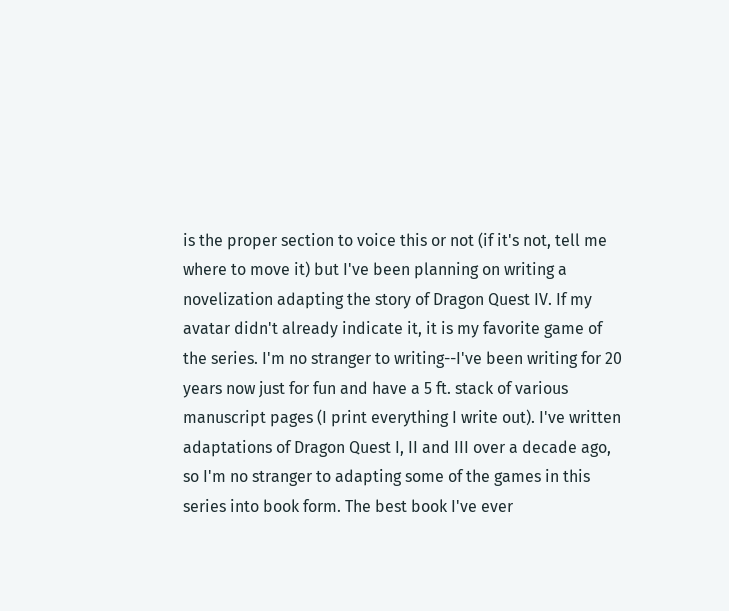is the proper section to voice this or not (if it's not, tell me where to move it) but I've been planning on writing a novelization adapting the story of Dragon Quest IV. If my avatar didn't already indicate it, it is my favorite game of the series. I'm no stranger to writing--I've been writing for 20 years now just for fun and have a 5 ft. stack of various manuscript pages (I print everything I write out). I've written adaptations of Dragon Quest I, II and III over a decade ago, so I'm no stranger to adapting some of the games in this series into book form. The best book I've ever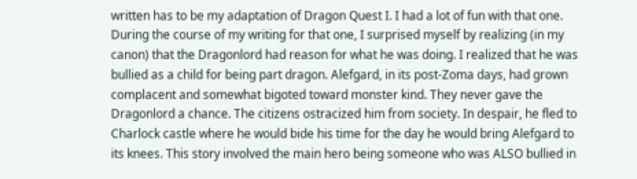written has to be my adaptation of Dragon Quest I. I had a lot of fun with that one. During the course of my writing for that one, I surprised myself by realizing (in my canon) that the Dragonlord had reason for what he was doing. I realized that he was bullied as a child for being part dragon. Alefgard, in its post-Zoma days, had grown complacent and somewhat bigoted toward monster kind. They never gave the Dragonlord a chance. The citizens ostracized him from society. In despair, he fled to Charlock castle where he would bide his time for the day he would bring Alefgard to its knees. This story involved the main hero being someone who was ALSO bullied in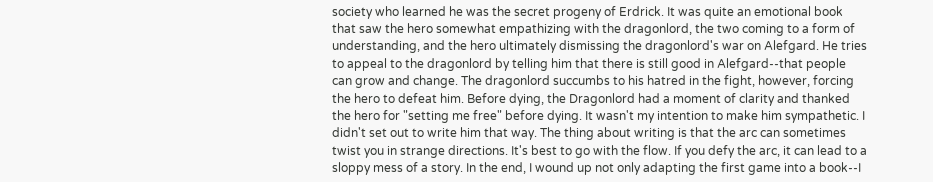society who learned he was the secret progeny of Erdrick. It was quite an emotional book that saw the hero somewhat empathizing with the dragonlord, the two coming to a form of understanding, and the hero ultimately dismissing the dragonlord's war on Alefgard. He tries to appeal to the dragonlord by telling him that there is still good in Alefgard--that people can grow and change. The dragonlord succumbs to his hatred in the fight, however, forcing the hero to defeat him. Before dying, the Dragonlord had a moment of clarity and thanked the hero for "setting me free" before dying. It wasn't my intention to make him sympathetic. I didn't set out to write him that way. The thing about writing is that the arc can sometimes twist you in strange directions. It's best to go with the flow. If you defy the arc, it can lead to a sloppy mess of a story. In the end, I wound up not only adapting the first game into a book--I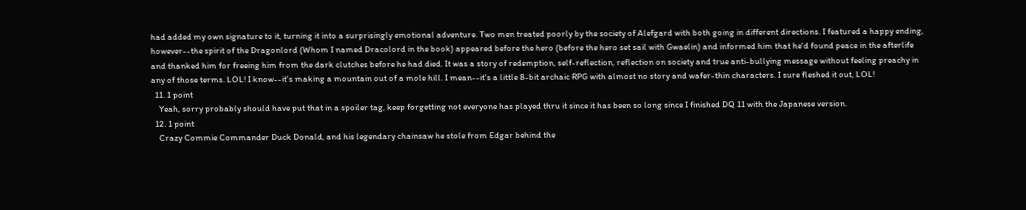had added my own signature to it, turning it into a surprisingly emotional adventure. Two men treated poorly by the society of Alefgard with both going in different directions. I featured a happy ending, however--the spirit of the Dragonlord (Whom I named Dracolord in the book) appeared before the hero (before the hero set sail with Gwaelin) and informed him that he'd found peace in the afterlife and thanked him for freeing him from the dark clutches before he had died. It was a story of redemption, self-reflection, reflection on society and true anti-bullying message without feeling preachy in any of those terms. LOL! I know--it's making a mountain out of a mole hill. I mean--it's a little 8-bit archaic RPG with almost no story and wafer-thin characters. I sure fleshed it out, LOL!
  11. 1 point
    Yeah, sorry probably should have put that in a spoiler tag, keep forgetting not everyone has played thru it since it has been so long since I finished DQ 11 with the Japanese version.
  12. 1 point
    Crazy Commie Commander Duck Donald, and his legendary chainsaw he stole from Edgar behind the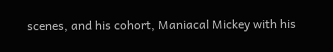scenes, and his cohort, Maniacal Mickey with his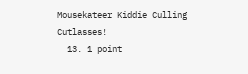Mousekateer Kiddie Culling Cutlasses!
  13. 1 point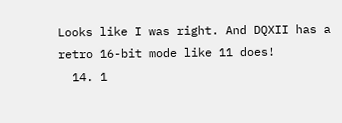Looks like I was right. And DQXII has a retro 16-bit mode like 11 does!
  14. 1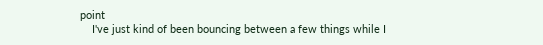point
    I've just kind of been bouncing between a few things while I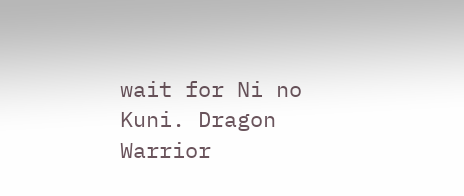wait for Ni no Kuni. Dragon Warrior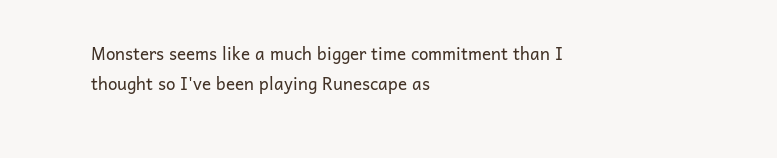Monsters seems like a much bigger time commitment than I thought so I've been playing Runescape as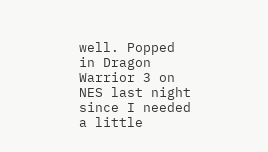well. Popped in Dragon Warrior 3 on NES last night since I needed a little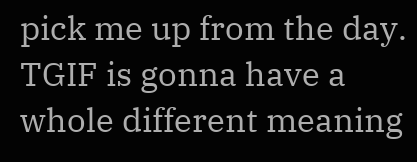pick me up from the day. TGIF is gonna have a whole different meaning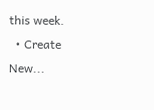this week.
  • Create New...